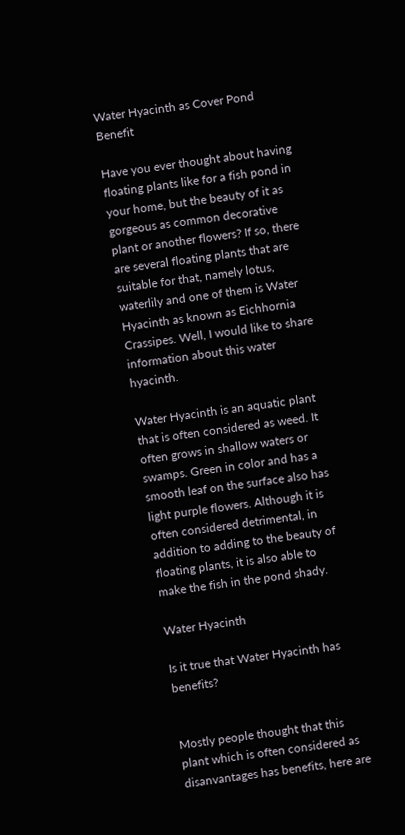Water Hyacinth as Cover Pond Benefit

Have you ever thought about having floating plants like for a fish pond in your home, but the beauty of it as gorgeous as common decorative plant or another flowers? If so, there are several floating plants that are suitable for that, namely lotus, waterlily and one of them is Water Hyacinth as known as Eichhornia Crassipes. Well, I would like to share information about this water hyacinth.

Water Hyacinth is an aquatic plant that is often considered as weed. It often grows in shallow waters or swamps. Green in color and has a smooth leaf on the surface also has light purple flowers. Although it is often considered detrimental, in addition to adding to the beauty of floating plants, it is also able to make the fish in the pond shady.

Water Hyacinth

Is it true that Water Hyacinth has benefits?


Mostly people thought that this plant which is often considered as disanvantages has benefits, here are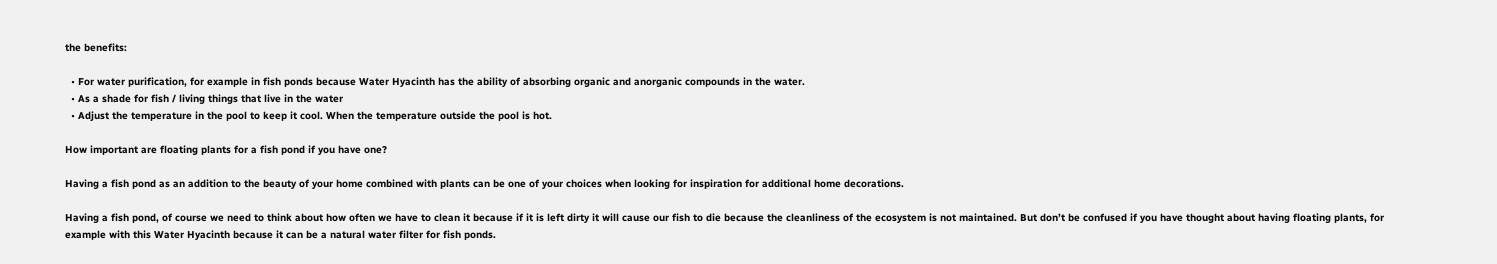the benefits:

  • For water purification, for example in fish ponds because Water Hyacinth has the ability of absorbing organic and anorganic compounds in the water.
  • As a shade for fish / living things that live in the water
  • Adjust the temperature in the pool to keep it cool. When the temperature outside the pool is hot.

How important are floating plants for a fish pond if you have one?

Having a fish pond as an addition to the beauty of your home combined with plants can be one of your choices when looking for inspiration for additional home decorations.

Having a fish pond, of course we need to think about how often we have to clean it because if it is left dirty it will cause our fish to die because the cleanliness of the ecosystem is not maintained. But don’t be confused if you have thought about having floating plants, for example with this Water Hyacinth because it can be a natural water filter for fish ponds.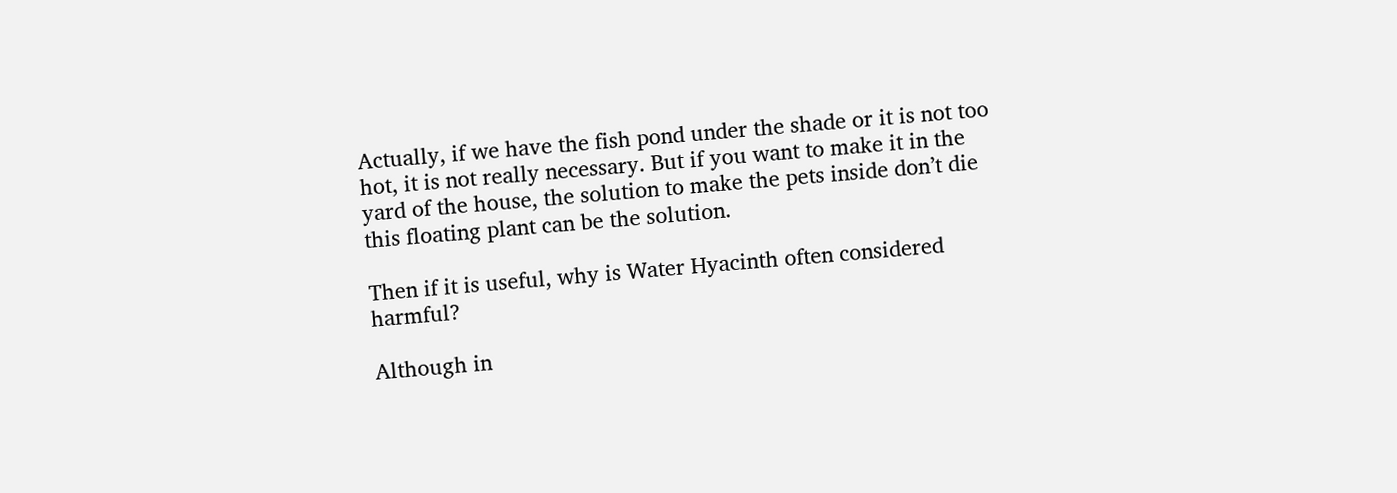Actually, if we have the fish pond under the shade or it is not too hot, it is not really necessary. But if you want to make it in the yard of the house, the solution to make the pets inside don’t die this floating plant can be the solution.

Then if it is useful, why is Water Hyacinth often considered harmful?

Although in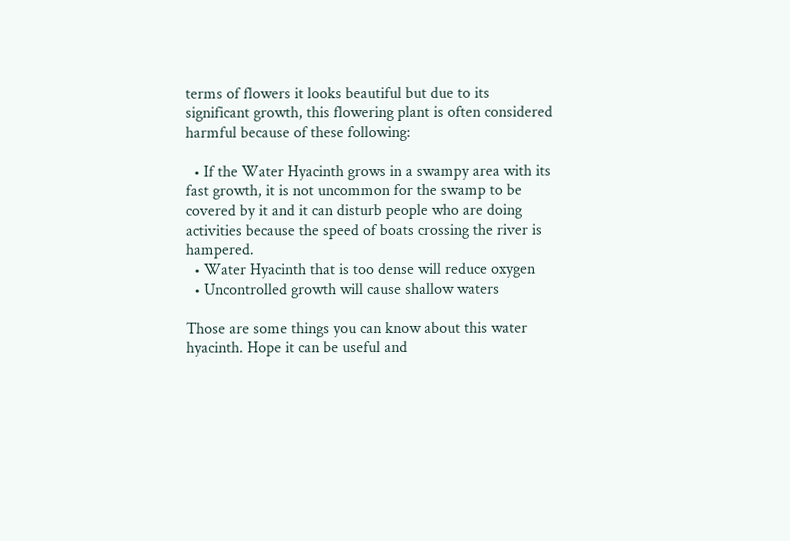terms of flowers it looks beautiful but due to its significant growth, this flowering plant is often considered harmful because of these following:

  • If the Water Hyacinth grows in a swampy area with its fast growth, it is not uncommon for the swamp to be covered by it and it can disturb people who are doing activities because the speed of boats crossing the river is hampered.
  • Water Hyacinth that is too dense will reduce oxygen
  • Uncontrolled growth will cause shallow waters

Those are some things you can know about this water hyacinth. Hope it can be useful and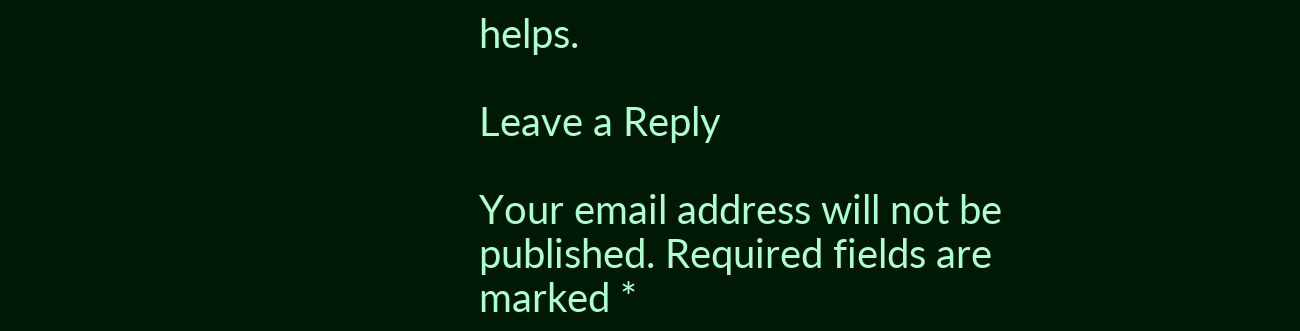helps.

Leave a Reply

Your email address will not be published. Required fields are marked *